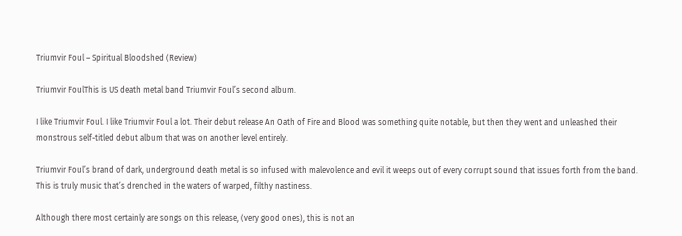Triumvir Foul – Spiritual Bloodshed (Review)

Triumvir FoulThis is US death metal band Triumvir Foul’s second album.

I like Triumvir Foul. I like Triumvir Foul a lot. Their debut release An Oath of Fire and Blood was something quite notable, but then they went and unleashed their monstrous self-titled debut album that was on another level entirely.

Triumvir Foul’s brand of dark, underground death metal is so infused with malevolence and evil it weeps out of every corrupt sound that issues forth from the band. This is truly music that’s drenched in the waters of warped, filthy nastiness.

Although there most certainly are songs on this release, (very good ones), this is not an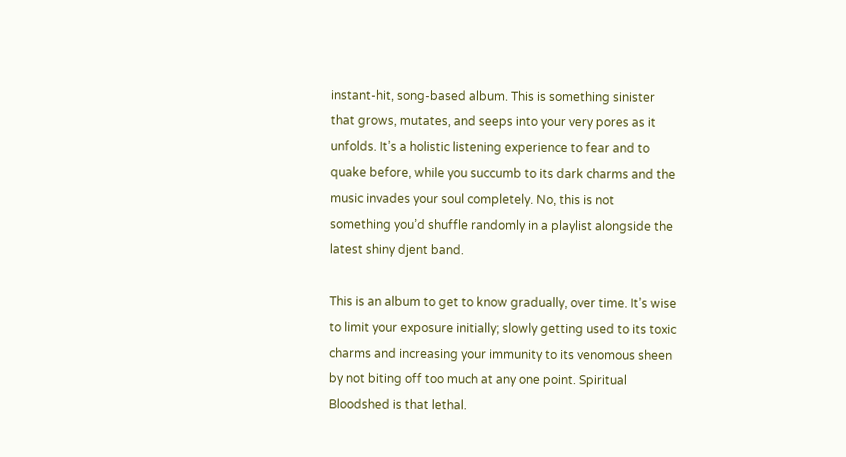instant-hit, song-based album. This is something sinister that grows, mutates, and seeps into your very pores as it unfolds. It’s a holistic listening experience to fear and to quake before, while you succumb to its dark charms and the music invades your soul completely. No, this is not something you’d shuffle randomly in a playlist alongside the latest shiny djent band.

This is an album to get to know gradually, over time. It’s wise to limit your exposure initially; slowly getting used to its toxic charms and increasing your immunity to its venomous sheen by not biting off too much at any one point. Spiritual Bloodshed is that lethal.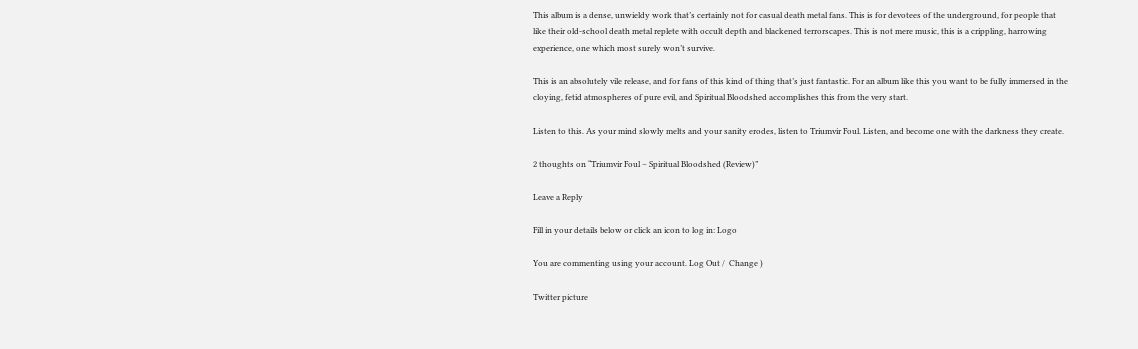This album is a dense, unwieldy work that’s certainly not for casual death metal fans. This is for devotees of the underground, for people that like their old-school death metal replete with occult depth and blackened terrorscapes. This is not mere music, this is a crippling, harrowing experience, one which most surely won’t survive.

This is an absolutely vile release, and for fans of this kind of thing that’s just fantastic. For an album like this you want to be fully immersed in the cloying, fetid atmospheres of pure evil, and Spiritual Bloodshed accomplishes this from the very start.

Listen to this. As your mind slowly melts and your sanity erodes, listen to Triumvir Foul. Listen, and become one with the darkness they create.

2 thoughts on “Triumvir Foul – Spiritual Bloodshed (Review)”

Leave a Reply

Fill in your details below or click an icon to log in: Logo

You are commenting using your account. Log Out /  Change )

Twitter picture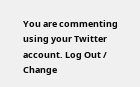You are commenting using your Twitter account. Log Out /  Change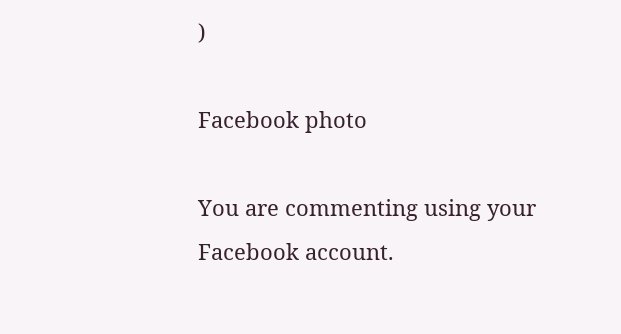)

Facebook photo

You are commenting using your Facebook account.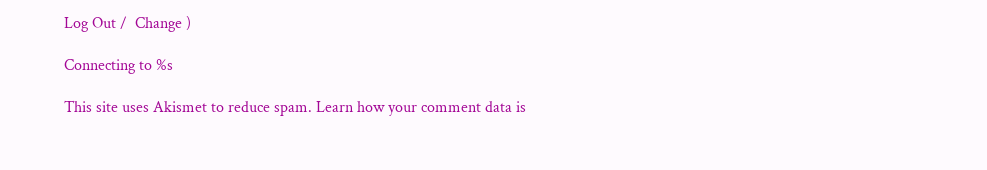Log Out /  Change )

Connecting to %s

This site uses Akismet to reduce spam. Learn how your comment data is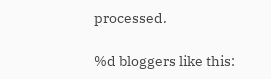processed.

%d bloggers like this: